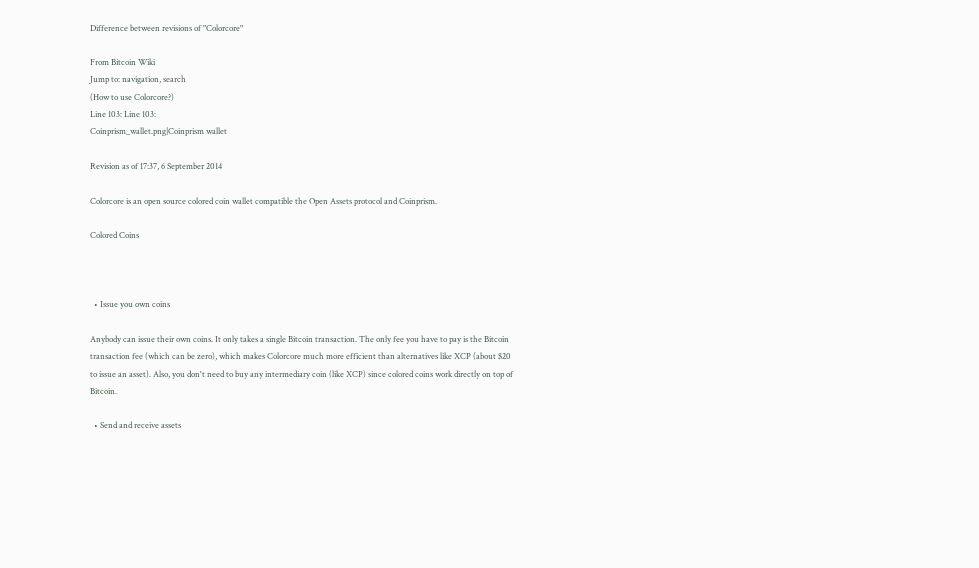Difference between revisions of "Colorcore"

From Bitcoin Wiki
Jump to: navigation, search
(How to use Colorcore?)
Line 103: Line 103:
Coinprism_wallet.png|Coinprism wallet

Revision as of 17:37, 6 September 2014

Colorcore is an open source colored coin wallet compatible the Open Assets protocol and Coinprism.

Colored Coins



  • Issue you own coins

Anybody can issue their own coins. It only takes a single Bitcoin transaction. The only fee you have to pay is the Bitcoin transaction fee (which can be zero), which makes Colorcore much more efficient than alternatives like XCP (about $20 to issue an asset). Also, you don't need to buy any intermediary coin (like XCP) since colored coins work directly on top of Bitcoin.

  • Send and receive assets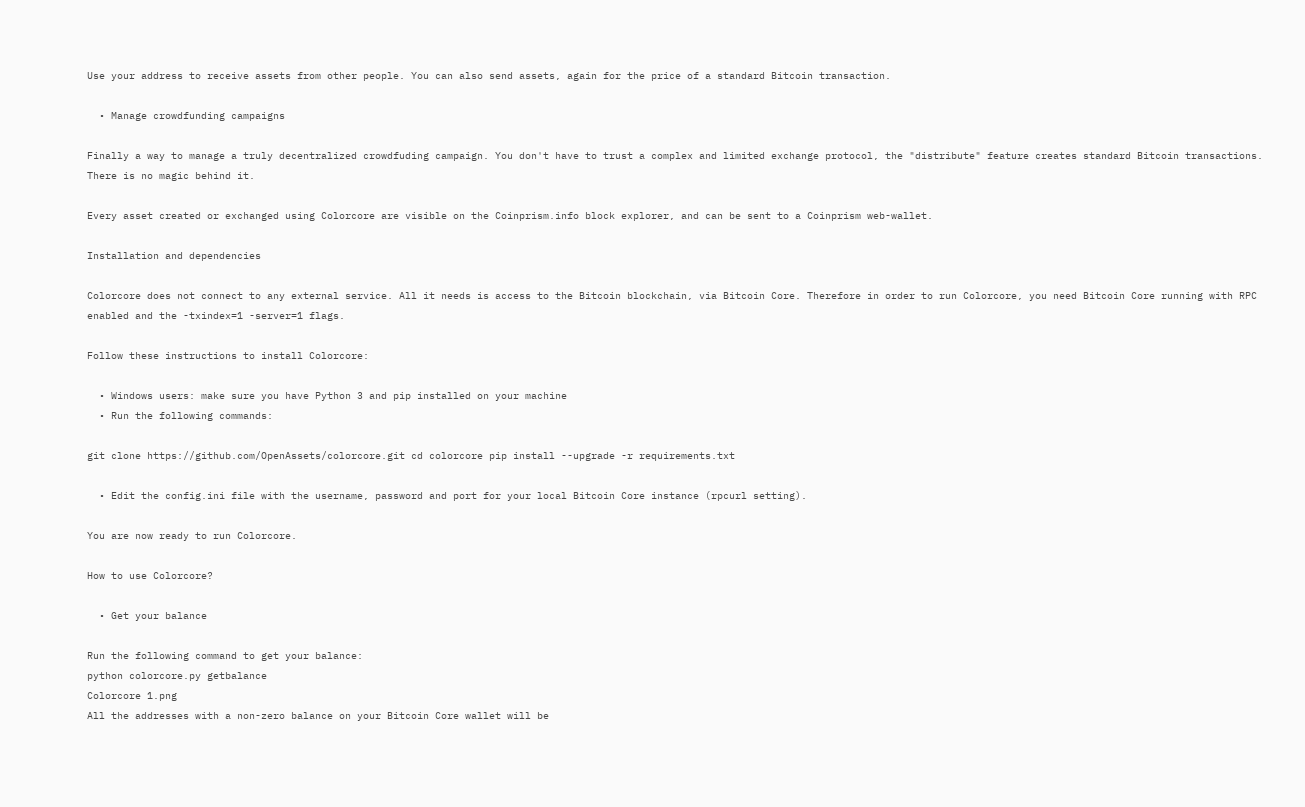Use your address to receive assets from other people. You can also send assets, again for the price of a standard Bitcoin transaction.

  • Manage crowdfunding campaigns

Finally a way to manage a truly decentralized crowdfuding campaign. You don't have to trust a complex and limited exchange protocol, the "distribute" feature creates standard Bitcoin transactions. There is no magic behind it.

Every asset created or exchanged using Colorcore are visible on the Coinprism.info block explorer, and can be sent to a Coinprism web-wallet.

Installation and dependencies

Colorcore does not connect to any external service. All it needs is access to the Bitcoin blockchain, via Bitcoin Core. Therefore in order to run Colorcore, you need Bitcoin Core running with RPC enabled and the -txindex=1 -server=1 flags.

Follow these instructions to install Colorcore:

  • Windows users: make sure you have Python 3 and pip installed on your machine
  • Run the following commands:

git clone https://github.com/OpenAssets/colorcore.git cd colorcore pip install --upgrade -r requirements.txt

  • Edit the config.ini file with the username, password and port for your local Bitcoin Core instance (rpcurl setting).

You are now ready to run Colorcore.

How to use Colorcore?

  • Get your balance

Run the following command to get your balance:
python colorcore.py getbalance
Colorcore 1.png
All the addresses with a non-zero balance on your Bitcoin Core wallet will be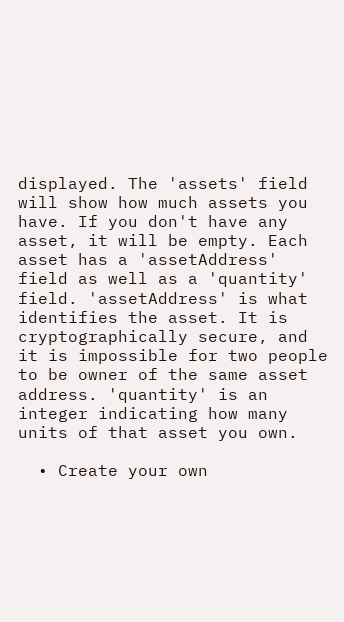displayed. The 'assets' field will show how much assets you have. If you don't have any asset, it will be empty. Each asset has a 'assetAddress' field as well as a 'quantity' field. 'assetAddress' is what identifies the asset. It is cryptographically secure, and it is impossible for two people to be owner of the same asset address. 'quantity' is an integer indicating how many units of that asset you own.

  • Create your own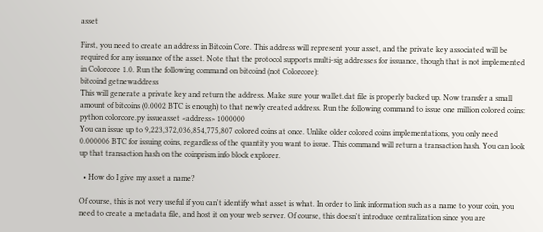asset

First, you need to create an address in Bitcoin Core. This address will represent your asset, and the private key associated will be required for any issuance of the asset. Note that the protocol supports multi-sig addresses for issuance, though that is not implemented in Colorcore 1.0. Run the following command on bitcoind (not Colorcore):
bitcoind getnewaddress
This will generate a private key and return the address. Make sure your wallet.dat file is properly backed up. Now transfer a small amount of bitcoins (0.0002 BTC is enough) to that newly created address. Run the following command to issue one million colored coins:
python colorcore.py issueasset <address> 1000000
You can issue up to 9,223,372,036,854,775,807 colored coins at once. Unlike older colored coins implementations, you only need 0.000006 BTC for issuing coins, regardless of the quantity you want to issue. This command will return a transaction hash. You can look up that transaction hash on the coinprism.info block explorer.

  • How do I give my asset a name?

Of course, this is not very useful if you can't identify what asset is what. In order to link information such as a name to your coin, you need to create a metadata file, and host it on your web server. Of course, this doesn't introduce centralization since you are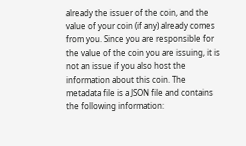already the issuer of the coin, and the value of your coin (if any) already comes from you. Since you are responsible for the value of the coin you are issuing, it is not an issue if you also host the information about this coin. The metadata file is a JSON file and contains the following information: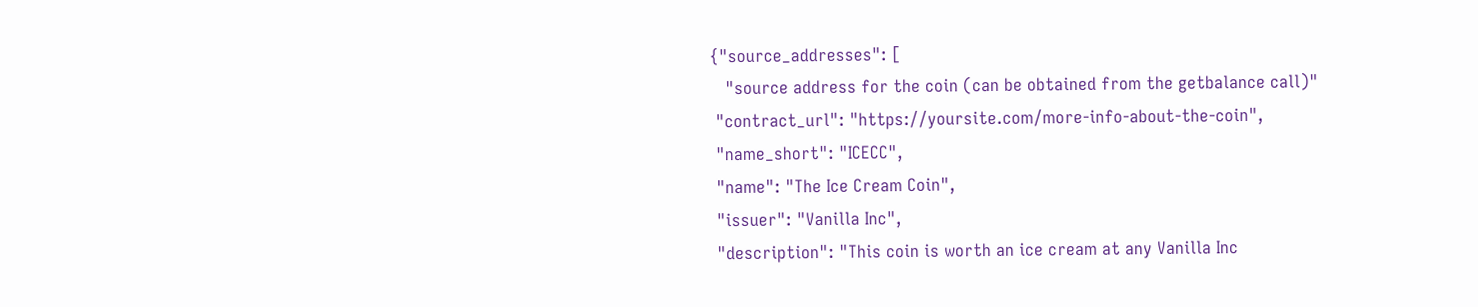{"source_addresses": [
   "source address for the coin (can be obtained from the getbalance call)"
 "contract_url": "https://yoursite.com/more-info-about-the-coin",
 "name_short": "ICECC",
 "name": "The Ice Cream Coin",
 "issuer": "Vanilla Inc",
 "description": "This coin is worth an ice cream at any Vanilla Inc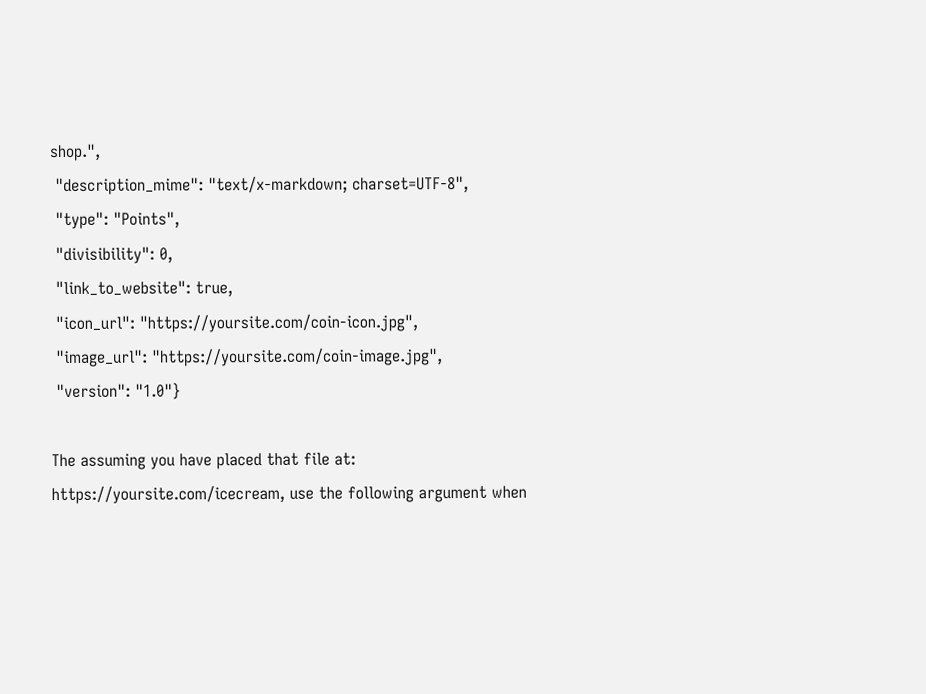shop.",
 "description_mime": "text/x-markdown; charset=UTF-8",
 "type": "Points",
 "divisibility": 0,
 "link_to_website": true,
 "icon_url": "https://yoursite.com/coin-icon.jpg",
 "image_url": "https://yoursite.com/coin-image.jpg",
 "version": "1.0"}

The assuming you have placed that file at: https://yoursite.com/icecream, use the following argument when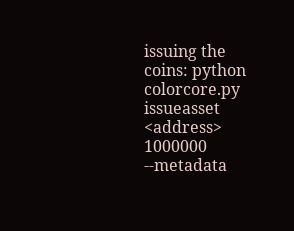issuing the coins: python colorcore.py issueasset <address> 1000000 --metadata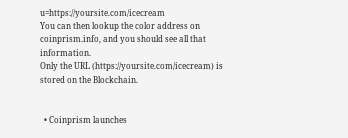u=https://yoursite.com/icecream
You can then lookup the color address on coinprism.info, and you should see all that information.
Only the URL (https://yoursite.com/icecream) is stored on the Blockchain.


  • Coinprism launches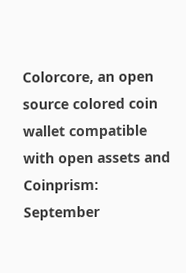Colorcore, an open source colored coin wallet compatible with open assets and Coinprism: September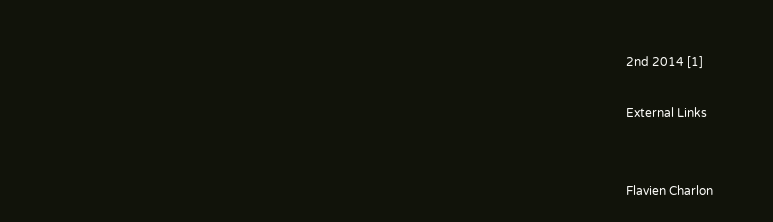2nd 2014 [1]

External Links


Flavien Charlon